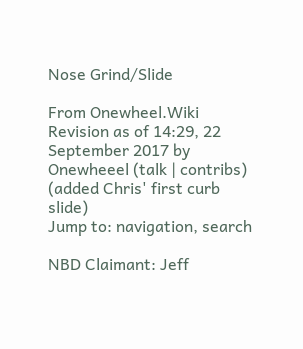Nose Grind/Slide

From Onewheel.Wiki
Revision as of 14:29, 22 September 2017 by Onewheeel (talk | contribs) (added Chris' first curb slide)
Jump to: navigation, search

NBD Claimant: Jeff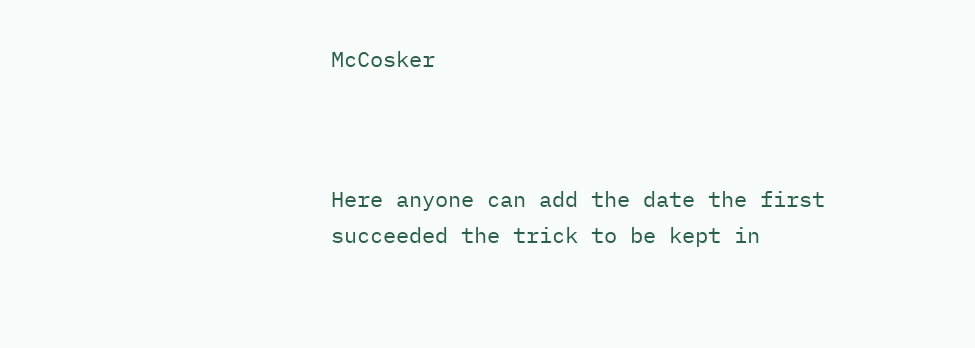McCosker



Here anyone can add the date the first succeeded the trick to be kept in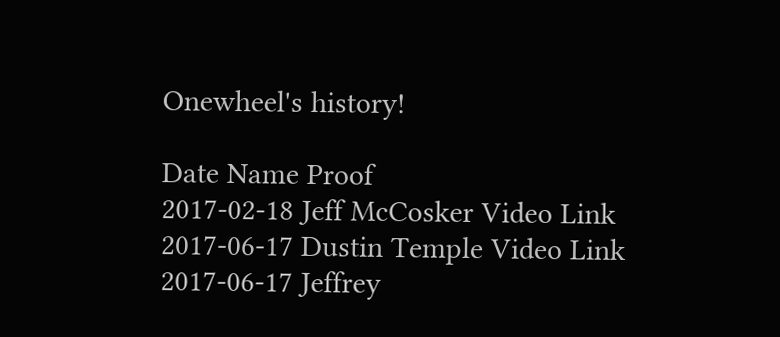Onewheel's history!

Date Name Proof
2017-02-18 Jeff McCosker Video Link
2017-06-17 Dustin Temple Video Link
2017-06-17 Jeffrey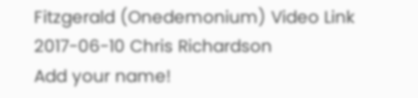Fitzgerald (Onedemonium) Video Link
2017-06-10 Chris Richardson
Add your name!